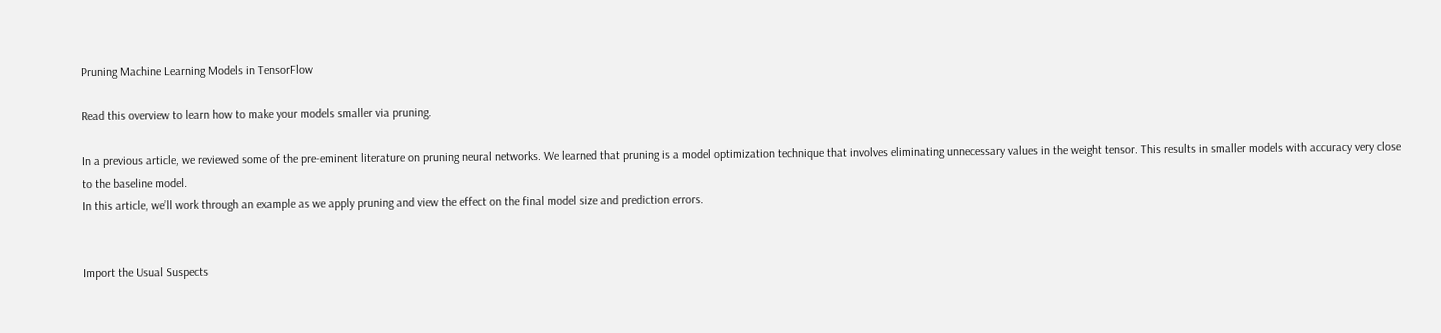Pruning Machine Learning Models in TensorFlow

Read this overview to learn how to make your models smaller via pruning.

In a previous article, we reviewed some of the pre-eminent literature on pruning neural networks. We learned that pruning is a model optimization technique that involves eliminating unnecessary values in the weight tensor. This results in smaller models with accuracy very close to the baseline model.
In this article, we’ll work through an example as we apply pruning and view the effect on the final model size and prediction errors.


Import the Usual Suspects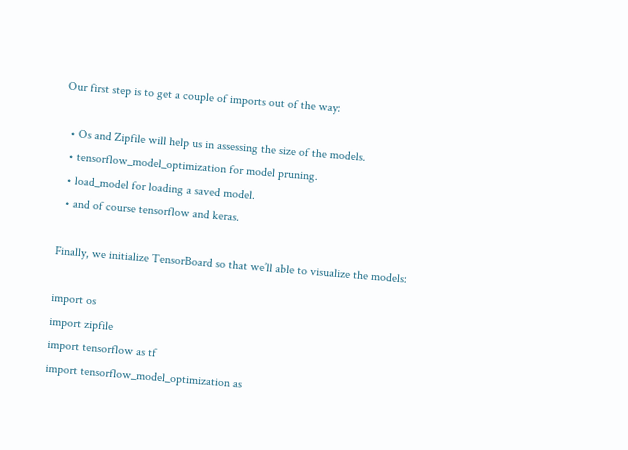Our first step is to get a couple of imports out of the way:

  • Os and Zipfile will help us in assessing the size of the models.
  • tensorflow_model_optimization for model pruning.
  • load_model for loading a saved model.
  • and of course tensorflow and keras.

Finally, we initialize TensorBoard so that we’ll able to visualize the models:

import os
import zipfile
import tensorflow as tf
import tensorflow_model_optimization as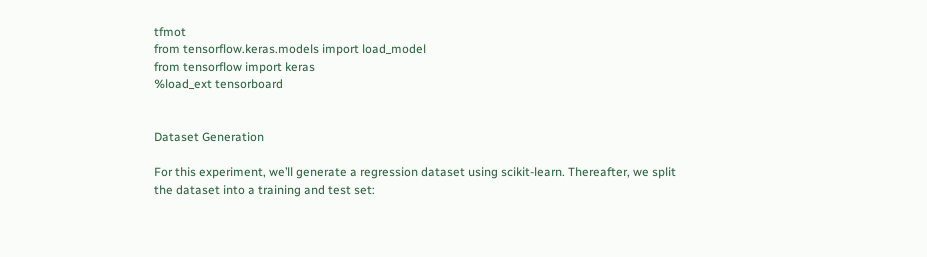tfmot
from tensorflow.keras.models import load_model
from tensorflow import keras
%load_ext tensorboard


Dataset Generation

For this experiment, we’ll generate a regression dataset using scikit-learn. Thereafter, we split the dataset into a training and test set: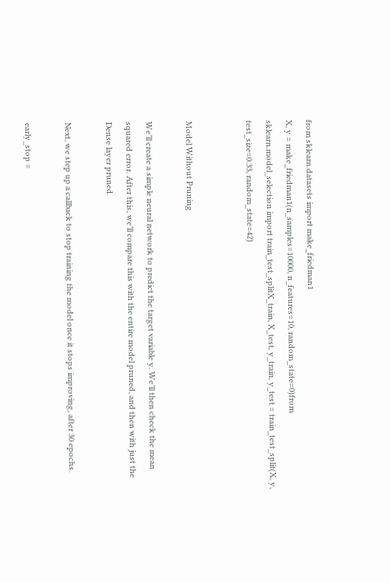from sklearn.datasets import make_friedman1
X, y = make_friedman1(n_samples=10000, n_features=10, random_state=0)from sklearn.model_selection import train_test_splitX_train, X_test, y_train, y_test = train_test_split(X, y, test_size=0.33, random_state=42)


Model Without Pruning

We’ll create a simple neural network to predict the target variable y. We’ll then check the mean squared error. After this, we’ll compare this with the entire model pruned, and then with just the Dense layer pruned.

Next, we step up a callback to stop training the model once it stops improving, after 30 epochs.

early_stop =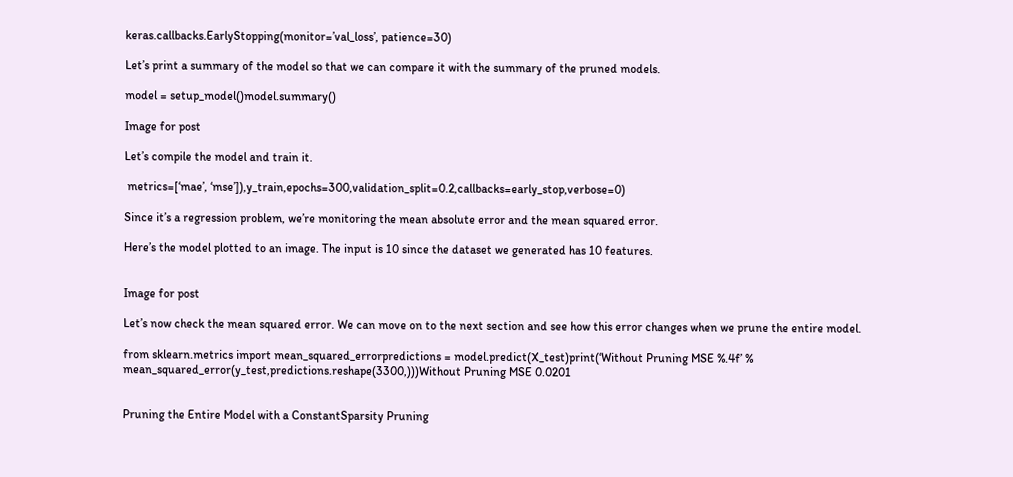keras.callbacks.EarlyStopping(monitor=’val_loss’, patience=30)

Let’s print a summary of the model so that we can compare it with the summary of the pruned models.

model = setup_model()model.summary()

Image for post

Let’s compile the model and train it.

 metrics=[‘mae’, ‘mse’]),y_train,epochs=300,validation_split=0.2,callbacks=early_stop,verbose=0)

Since it’s a regression problem, we’re monitoring the mean absolute error and the mean squared error.

Here’s the model plotted to an image. The input is 10 since the dataset we generated has 10 features.


Image for post

Let’s now check the mean squared error. We can move on to the next section and see how this error changes when we prune the entire model.

from sklearn.metrics import mean_squared_errorpredictions = model.predict(X_test)print(‘Without Pruning MSE %.4f’ % mean_squared_error(y_test,predictions.reshape(3300,)))Without Pruning MSE 0.0201


Pruning the Entire Model with a ConstantSparsity Pruning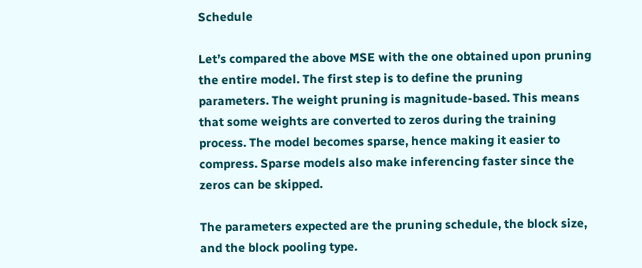Schedule

Let’s compared the above MSE with the one obtained upon pruning the entire model. The first step is to define the pruning parameters. The weight pruning is magnitude-based. This means that some weights are converted to zeros during the training process. The model becomes sparse, hence making it easier to compress. Sparse models also make inferencing faster since the zeros can be skipped.

The parameters expected are the pruning schedule, the block size, and the block pooling type.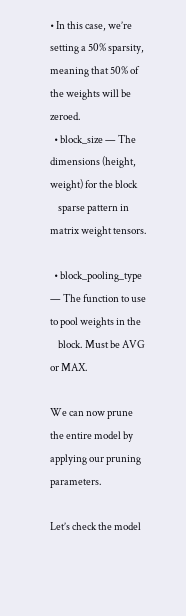• In this case, we’re setting a 50% sparsity, meaning that 50% of the weights will be zeroed.
  • block_size — The dimensions (height, weight) for the block
    sparse pattern in matrix weight tensors.

  • block_pooling_type — The function to use to pool weights in the
    block. Must be AVG or MAX.

We can now prune the entire model by applying our pruning parameters.

Let’s check the model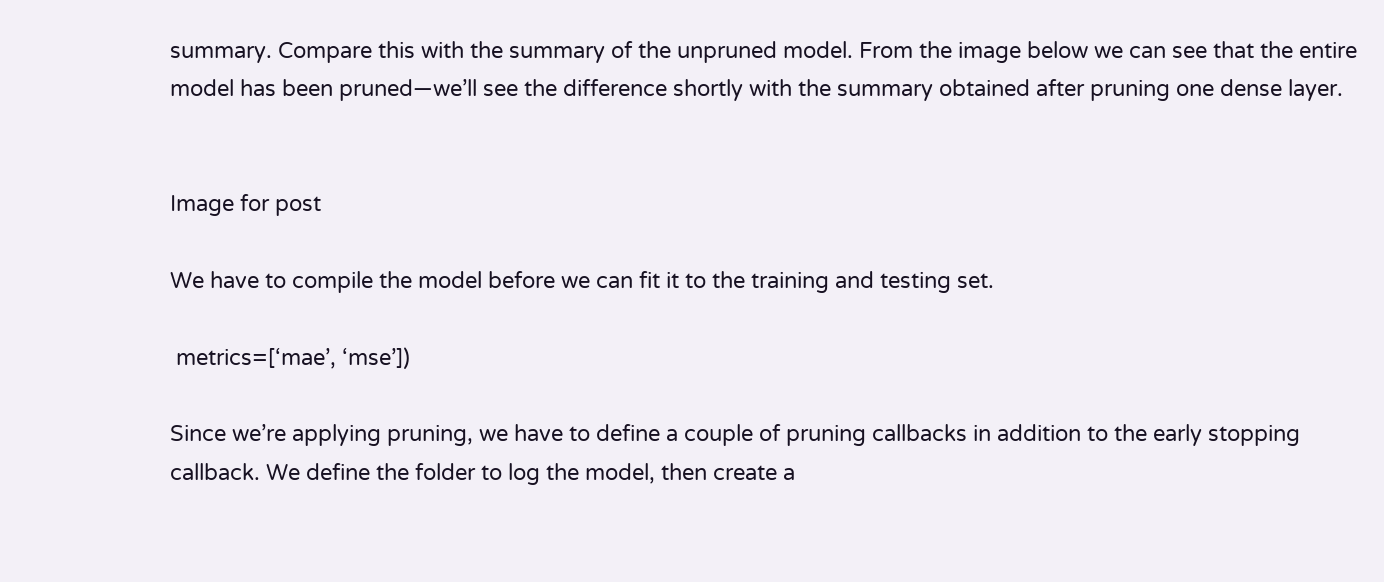summary. Compare this with the summary of the unpruned model. From the image below we can see that the entire model has been pruned—we’ll see the difference shortly with the summary obtained after pruning one dense layer.


Image for post

We have to compile the model before we can fit it to the training and testing set.

 metrics=[‘mae’, ‘mse’])

Since we’re applying pruning, we have to define a couple of pruning callbacks in addition to the early stopping callback. We define the folder to log the model, then create a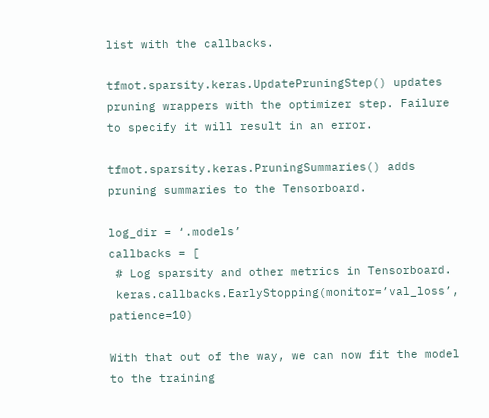list with the callbacks.

tfmot.sparsity.keras.UpdatePruningStep() updates pruning wrappers with the optimizer step. Failure to specify it will result in an error.

tfmot.sparsity.keras.PruningSummaries() adds pruning summaries to the Tensorboard.

log_dir = ‘.models’
callbacks = [
 # Log sparsity and other metrics in Tensorboard.
 keras.callbacks.EarlyStopping(monitor=’val_loss’, patience=10)

With that out of the way, we can now fit the model to the training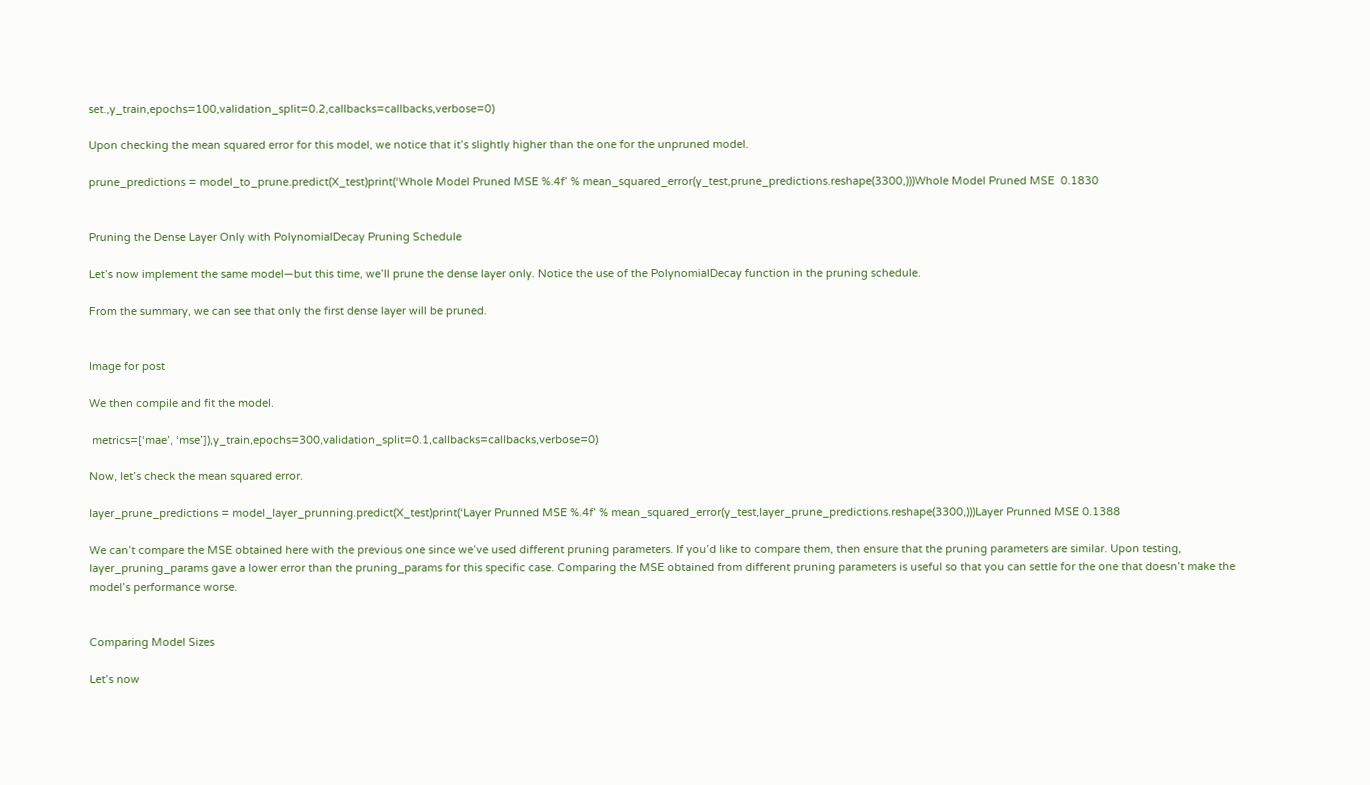set.,y_train,epochs=100,validation_split=0.2,callbacks=callbacks,verbose=0)

Upon checking the mean squared error for this model, we notice that it’s slightly higher than the one for the unpruned model.

prune_predictions = model_to_prune.predict(X_test)print(‘Whole Model Pruned MSE %.4f’ % mean_squared_error(y_test,prune_predictions.reshape(3300,)))Whole Model Pruned MSE  0.1830


Pruning the Dense Layer Only with PolynomialDecay Pruning Schedule

Let’s now implement the same model—but this time, we’ll prune the dense layer only. Notice the use of the PolynomialDecay function in the pruning schedule.

From the summary, we can see that only the first dense layer will be pruned.


Image for post

We then compile and fit the model.

 metrics=[‘mae’, ‘mse’]),y_train,epochs=300,validation_split=0.1,callbacks=callbacks,verbose=0)

Now, let’s check the mean squared error.

layer_prune_predictions = model_layer_prunning.predict(X_test)print(‘Layer Prunned MSE %.4f’ % mean_squared_error(y_test,layer_prune_predictions.reshape(3300,)))Layer Prunned MSE 0.1388

We can’t compare the MSE obtained here with the previous one since we’ve used different pruning parameters. If you’d like to compare them, then ensure that the pruning parameters are similar. Upon testing, layer_pruning_params gave a lower error than the pruning_params for this specific case. Comparing the MSE obtained from different pruning parameters is useful so that you can settle for the one that doesn’t make the model’s performance worse.


Comparing Model Sizes

Let’s now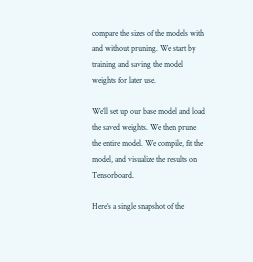compare the sizes of the models with and without pruning. We start by training and saving the model weights for later use.

We’ll set up our base model and load the saved weights. We then prune the entire model. We compile, fit the model, and visualize the results on Tensorboard.

Here’s a single snapshot of the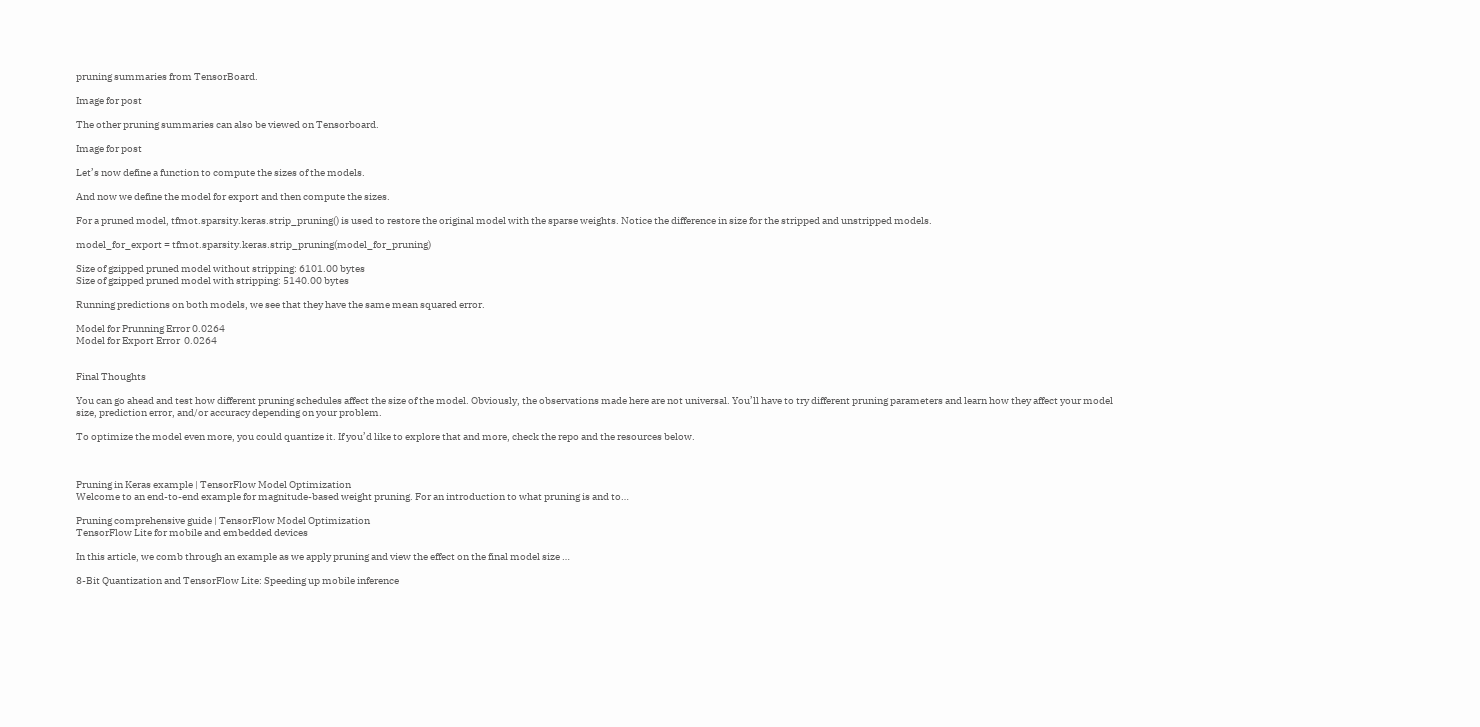pruning summaries from TensorBoard.

Image for post

The other pruning summaries can also be viewed on Tensorboard.

Image for post

Let’s now define a function to compute the sizes of the models.

And now we define the model for export and then compute the sizes.

For a pruned model, tfmot.sparsity.keras.strip_pruning() is used to restore the original model with the sparse weights. Notice the difference in size for the stripped and unstripped models.

model_for_export = tfmot.sparsity.keras.strip_pruning(model_for_pruning)

Size of gzipped pruned model without stripping: 6101.00 bytes
Size of gzipped pruned model with stripping: 5140.00 bytes

Running predictions on both models, we see that they have the same mean squared error.

Model for Prunning Error 0.0264
Model for Export Error  0.0264


Final Thoughts

You can go ahead and test how different pruning schedules affect the size of the model. Obviously, the observations made here are not universal. You’ll have to try different pruning parameters and learn how they affect your model size, prediction error, and/or accuracy depending on your problem.

To optimize the model even more, you could quantize it. If you’d like to explore that and more, check the repo and the resources below.



Pruning in Keras example | TensorFlow Model Optimization
Welcome to an end-to-end example for magnitude-based weight pruning. For an introduction to what pruning is and to…

Pruning comprehensive guide | TensorFlow Model Optimization
TensorFlow Lite for mobile and embedded devices

In this article, we comb through an example as we apply pruning and view the effect on the final model size …

8-Bit Quantization and TensorFlow Lite: Speeding up mobile inference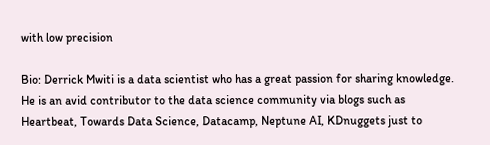with low precision

Bio: Derrick Mwiti is a data scientist who has a great passion for sharing knowledge. He is an avid contributor to the data science community via blogs such as Heartbeat, Towards Data Science, Datacamp, Neptune AI, KDnuggets just to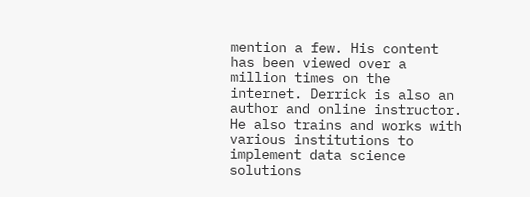mention a few. His content has been viewed over a million times on the internet. Derrick is also an author and online instructor. He also trains and works with various institutions to implement data science solutions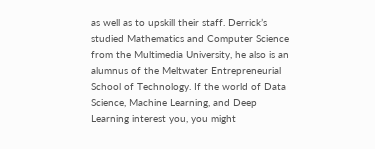as well as to upskill their staff. Derrick’s studied Mathematics and Computer Science from the Multimedia University, he also is an alumnus of the Meltwater Entrepreneurial School of Technology. If the world of Data Science, Machine Learning, and Deep Learning interest you, you might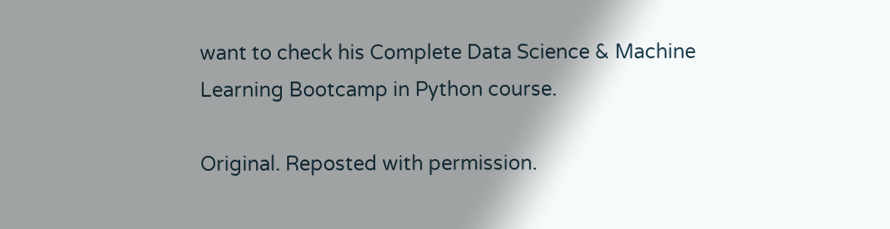want to check his Complete Data Science & Machine Learning Bootcamp in Python course.

Original. Reposted with permission.